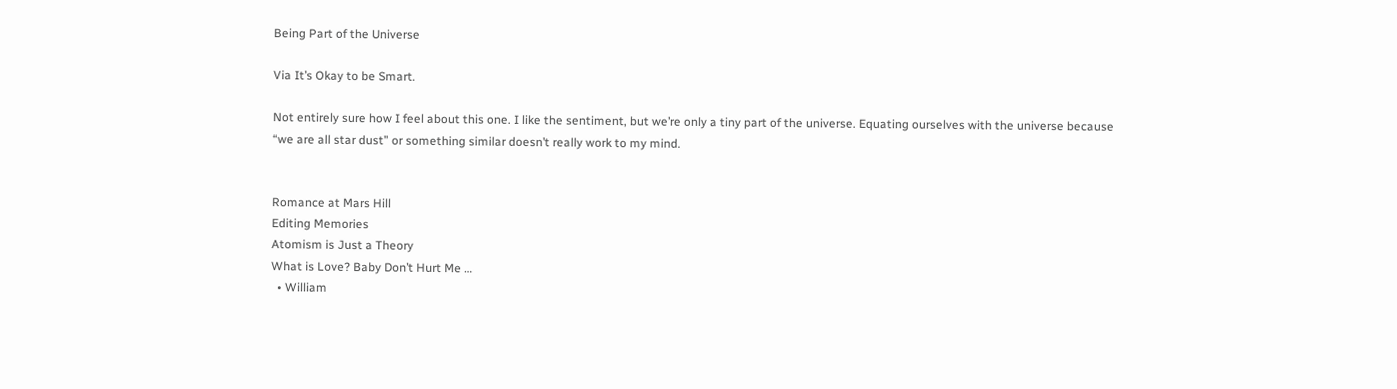Being Part of the Universe

Via It’s Okay to be Smart.

Not entirely sure how I feel about this one. I like the sentiment, but we’re only a tiny part of the universe. Equating ourselves with the universe because “we are all star dust” or something similar doesn’t really work to my mind.


Romance at Mars Hill
Editing Memories
Atomism is Just a Theory
What is Love? Baby Don’t Hurt Me …
  • William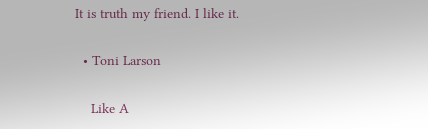It is truth my friend. I like it.

  • Toni Larson

    Like A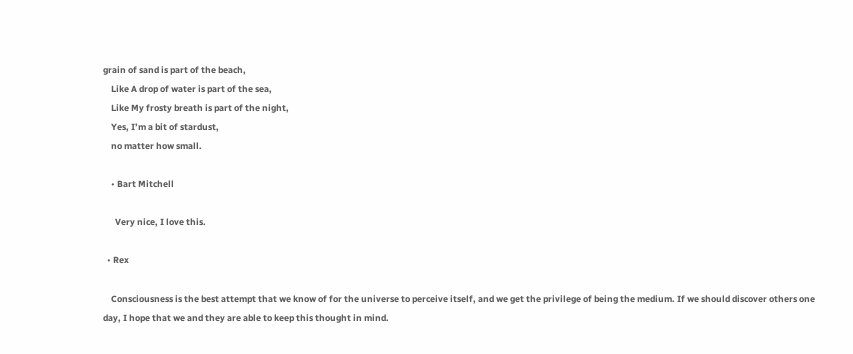grain of sand is part of the beach,
    Like A drop of water is part of the sea,
    Like My frosty breath is part of the night,
    Yes, I’m a bit of stardust,
    no matter how small.

    • Bart Mitchell

      Very nice, I love this.

  • Rex

    Consciousness is the best attempt that we know of for the universe to perceive itself, and we get the privilege of being the medium. If we should discover others one day, I hope that we and they are able to keep this thought in mind.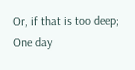Or, if that is too deep; One day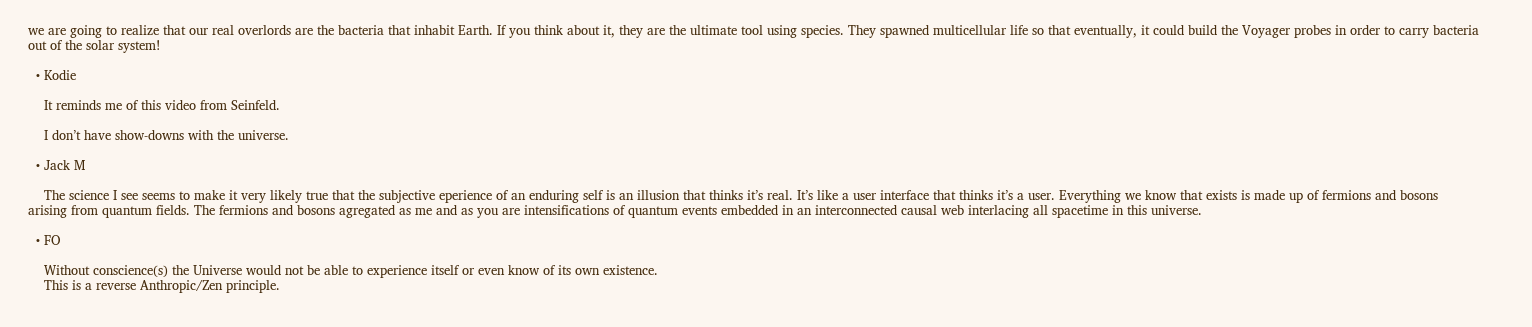we are going to realize that our real overlords are the bacteria that inhabit Earth. If you think about it, they are the ultimate tool using species. They spawned multicellular life so that eventually, it could build the Voyager probes in order to carry bacteria out of the solar system!

  • Kodie

    It reminds me of this video from Seinfeld.

    I don’t have show-downs with the universe.

  • Jack M

    The science I see seems to make it very likely true that the subjective eperience of an enduring self is an illusion that thinks it’s real. It’s like a user interface that thinks it’s a user. Everything we know that exists is made up of fermions and bosons arising from quantum fields. The fermions and bosons agregated as me and as you are intensifications of quantum events embedded in an interconnected causal web interlacing all spacetime in this universe.

  • FO

    Without conscience(s) the Universe would not be able to experience itself or even know of its own existence.
    This is a reverse Anthropic/Zen principle.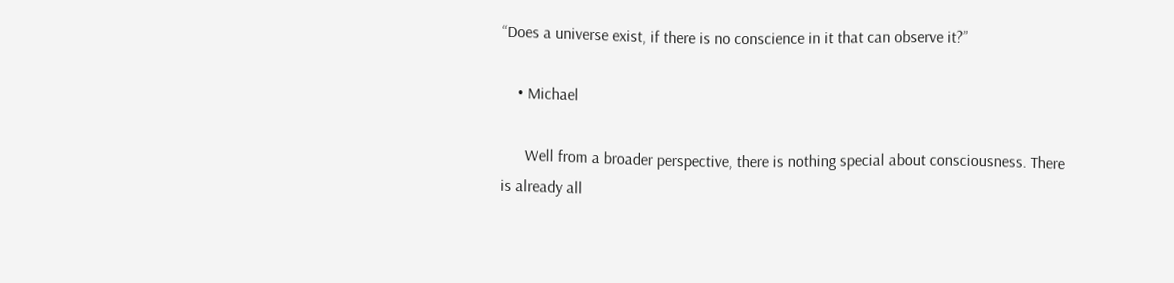“Does a universe exist, if there is no conscience in it that can observe it?”

    • Michael

      Well from a broader perspective, there is nothing special about consciousness. There is already all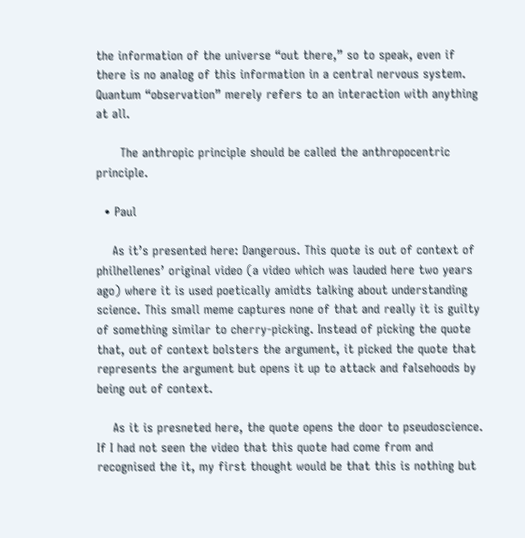the information of the universe “out there,” so to speak, even if there is no analog of this information in a central nervous system. Quantum “observation” merely refers to an interaction with anything at all.

      The anthropic principle should be called the anthropocentric principle.

  • Paul

    As it’s presented here: Dangerous. This quote is out of context of philhellenes’ original video (a video which was lauded here two years ago) where it is used poetically amidts talking about understanding science. This small meme captures none of that and really it is guilty of something similar to cherry-picking. Instead of picking the quote that, out of context bolsters the argument, it picked the quote that represents the argument but opens it up to attack and falsehoods by being out of context.

    As it is presneted here, the quote opens the door to pseudoscience. If I had not seen the video that this quote had come from and recognised the it, my first thought would be that this is nothing but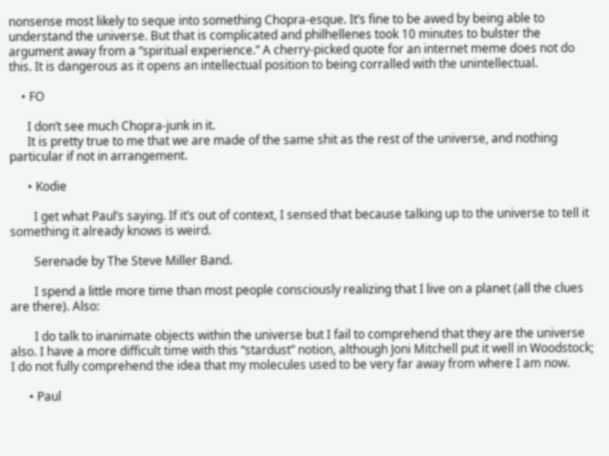nonsense most likely to seque into something Chopra-esque. It’s fine to be awed by being able to understand the universe. But that is complicated and philhellenes took 10 minutes to bulster the argument away from a “spiritual experience.” A cherry-picked quote for an internet meme does not do this. It is dangerous as it opens an intellectual position to being corralled with the unintellectual.

    • FO

      I don’t see much Chopra-junk in it.
      It is pretty true to me that we are made of the same shit as the rest of the universe, and nothing particular if not in arrangement.

      • Kodie

        I get what Paul’s saying. If it’s out of context, I sensed that because talking up to the universe to tell it something it already knows is weird.

        Serenade by The Steve Miller Band.

        I spend a little more time than most people consciously realizing that I live on a planet (all the clues are there). Also:

        I do talk to inanimate objects within the universe but I fail to comprehend that they are the universe also. I have a more difficult time with this “stardust” notion, although Joni Mitchell put it well in Woodstock; I do not fully comprehend the idea that my molecules used to be very far away from where I am now.

      • Paul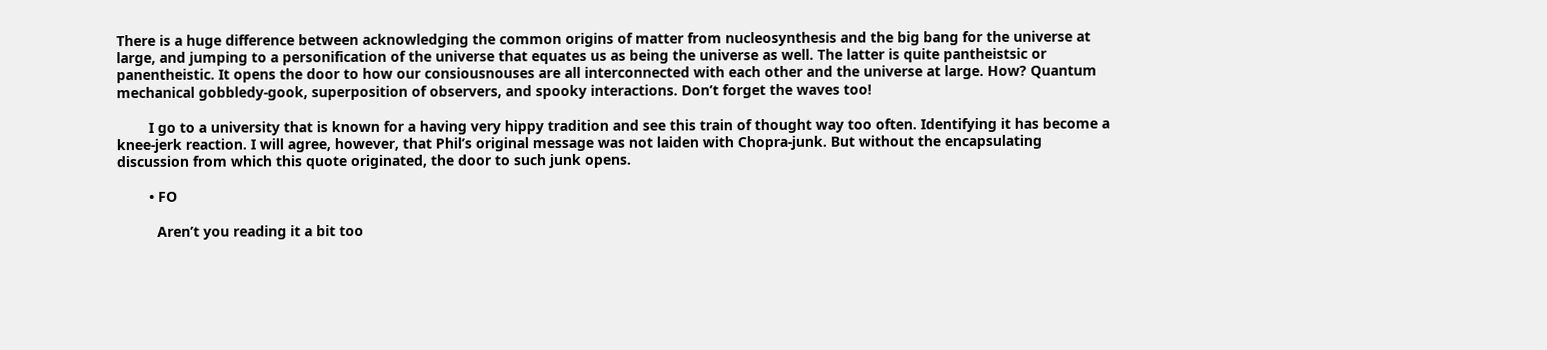There is a huge difference between acknowledging the common origins of matter from nucleosynthesis and the big bang for the universe at large, and jumping to a personification of the universe that equates us as being the universe as well. The latter is quite pantheistsic or panentheistic. It opens the door to how our consiousnouses are all interconnected with each other and the universe at large. How? Quantum mechanical gobbledy-gook, superposition of observers, and spooky interactions. Don’t forget the waves too!

        I go to a university that is known for a having very hippy tradition and see this train of thought way too often. Identifying it has become a knee-jerk reaction. I will agree, however, that Phil’s original message was not laiden with Chopra-junk. But without the encapsulating discussion from which this quote originated, the door to such junk opens.

        • FO

          Aren’t you reading it a bit too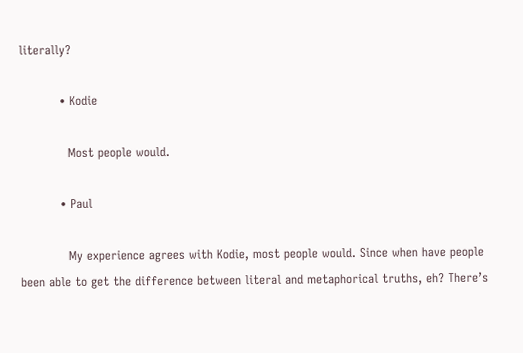literally?

          • Kodie

            Most people would.

          • Paul

            My experience agrees with Kodie, most people would. Since when have people been able to get the difference between literal and metaphorical truths, eh? There’s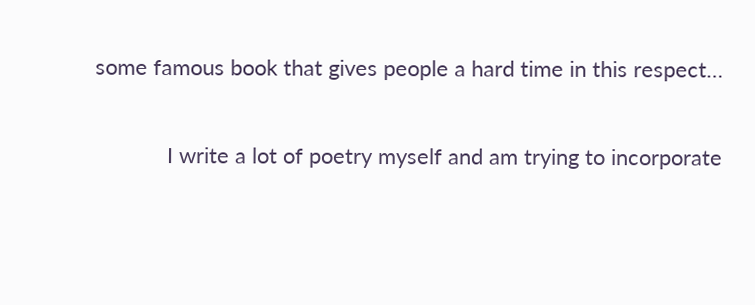some famous book that gives people a hard time in this respect…

            I write a lot of poetry myself and am trying to incorporate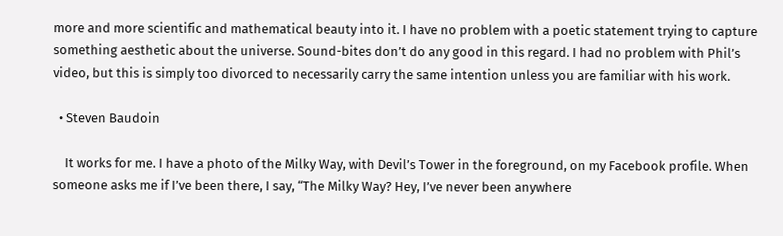more and more scientific and mathematical beauty into it. I have no problem with a poetic statement trying to capture something aesthetic about the universe. Sound-bites don’t do any good in this regard. I had no problem with Phil’s video, but this is simply too divorced to necessarily carry the same intention unless you are familiar with his work.

  • Steven Baudoin

    It works for me. I have a photo of the Milky Way, with Devil’s Tower in the foreground, on my Facebook profile. When someone asks me if I’ve been there, I say, “The Milky Way? Hey, I’ve never been anywhere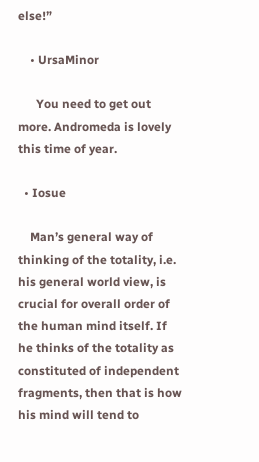else!”

    • UrsaMinor

      You need to get out more. Andromeda is lovely this time of year.

  • Iosue

    Man’s general way of thinking of the totality, i.e. his general world view, is crucial for overall order of the human mind itself. If he thinks of the totality as constituted of independent fragments, then that is how his mind will tend to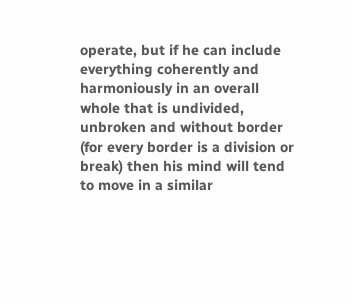operate, but if he can include everything coherently and harmoniously in an overall whole that is undivided, unbroken and without border (for every border is a division or break) then his mind will tend to move in a similar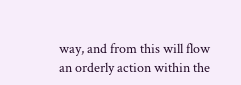way, and from this will flow an orderly action within the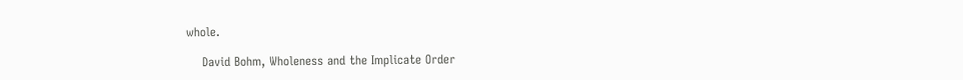whole.

    David Bohm, Wholeness and the Implicate Order